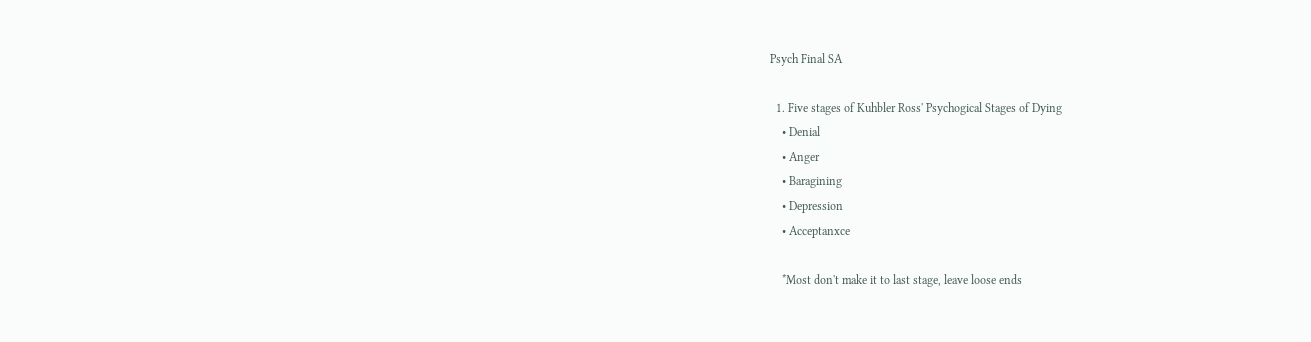Psych Final SA

  1. Five stages of Kuhbler Ross' Psychogical Stages of Dying
    • Denial
    • Anger
    • Baragining
    • Depression
    • Acceptanxce

    *Most don't make it to last stage, leave loose ends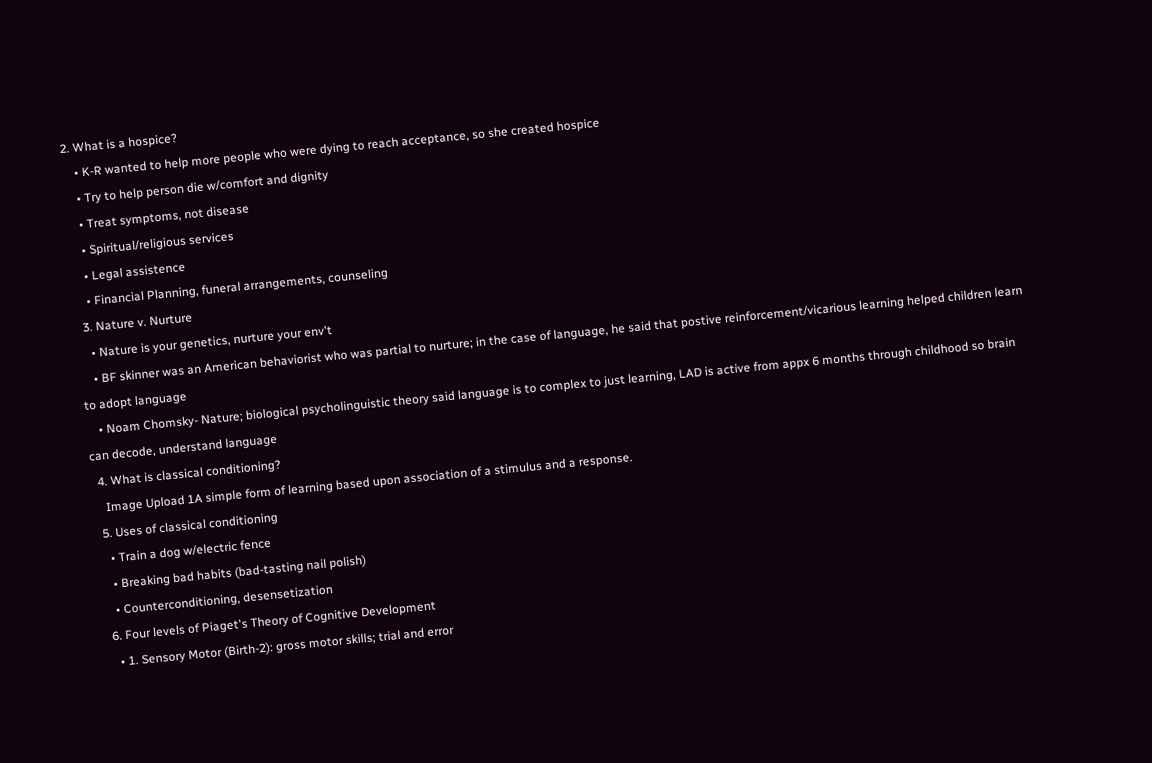2. What is a hospice?
    • K-R wanted to help more people who were dying to reach acceptance, so she created hospice
    • Try to help person die w/comfort and dignity
    • Treat symptoms, not disease
    • Spiritual/religious services
    • Legal assistence
    • Financial Planning, funeral arrangements, counseling
  3. Nature v. Nurture
    • Nature is your genetics, nurture your env't
    • BF skinner was an American behaviorist who was partial to nurture; in the case of language, he said that postive reinforcement/vicarious learning helped children learn to adopt language
    • Noam Chomsky- Nature; biological psycholinguistic theory said language is to complex to just learning, LAD is active from appx 6 months through childhood so brain can decode, understand language
  4. What is classical conditioning?
    Image Upload 1A simple form of learning based upon association of a stimulus and a response.
  5. Uses of classical conditioning
    • Train a dog w/electric fence
    • Breaking bad habits (bad-tasting nail polish)
    • Counterconditioning, desensetization
  6. Four levels of Piaget's Theory of Cognitive Development
    • 1. Sensory Motor (Birth-2): gross motor skills; trial and error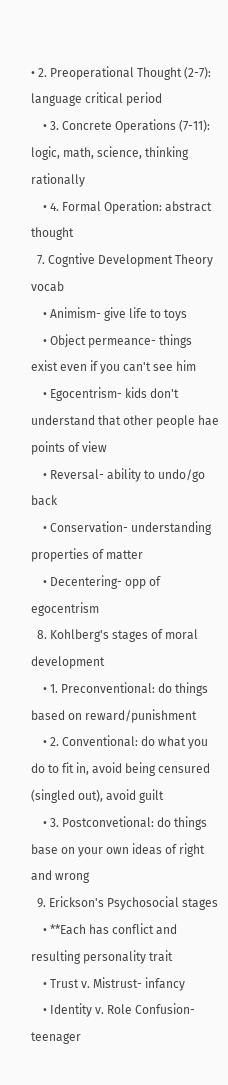• 2. Preoperational Thought (2-7): language critical period
    • 3. Concrete Operations (7-11): logic, math, science, thinking rationally
    • 4. Formal Operation: abstract thought
  7. Cogntive Development Theory vocab
    • Animism- give life to toys
    • Object permeance- things exist even if you can't see him
    • Egocentrism- kids don't understand that other people hae points of view
    • Reversal- ability to undo/go back
    • Conservation- understanding properties of matter
    • Decentering- opp of egocentrism
  8. Kohlberg's stages of moral development
    • 1. Preconventional: do things based on reward/punishment
    • 2. Conventional: do what you do to fit in, avoid being censured (singled out), avoid guilt
    • 3. Postconvetional: do things base on your own ideas of right and wrong
  9. Erickson's Psychosocial stages
    • **Each has conflict and resulting personality trait
    • Trust v. Mistrust- infancy
    • Identity v. Role Confusion- teenager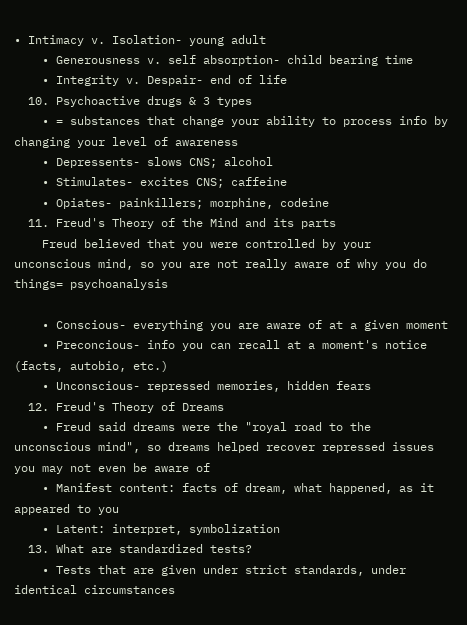• Intimacy v. Isolation- young adult
    • Generousness v. self absorption- child bearing time
    • Integrity v. Despair- end of life
  10. Psychoactive drugs & 3 types
    • = substances that change your ability to process info by changing your level of awareness
    • Depressents- slows CNS; alcohol
    • Stimulates- excites CNS; caffeine
    • Opiates- painkillers; morphine, codeine
  11. Freud's Theory of the Mind and its parts
    Freud believed that you were controlled by your unconscious mind, so you are not really aware of why you do things= psychoanalysis

    • Conscious- everything you are aware of at a given moment
    • Preconcious- info you can recall at a moment's notice (facts, autobio, etc.)
    • Unconscious- repressed memories, hidden fears
  12. Freud's Theory of Dreams
    • Freud said dreams were the "royal road to the unconscious mind", so dreams helped recover repressed issues you may not even be aware of
    • Manifest content: facts of dream, what happened, as it appeared to you
    • Latent: interpret, symbolization
  13. What are standardized tests?
    • Tests that are given under strict standards, under identical circumstances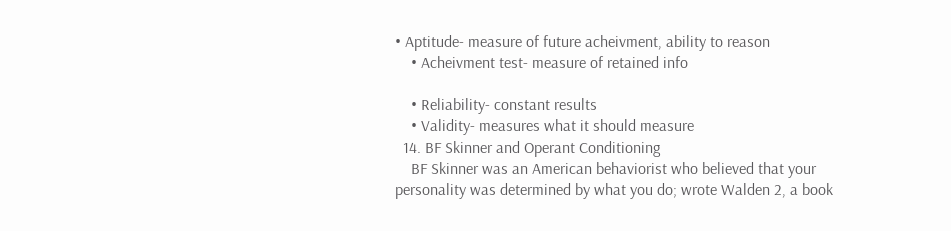• Aptitude- measure of future acheivment, ability to reason
    • Acheivment test- measure of retained info

    • Reliability- constant results
    • Validity- measures what it should measure
  14. BF Skinner and Operant Conditioning
    BF Skinner was an American behaviorist who believed that your personality was determined by what you do; wrote Walden 2, a book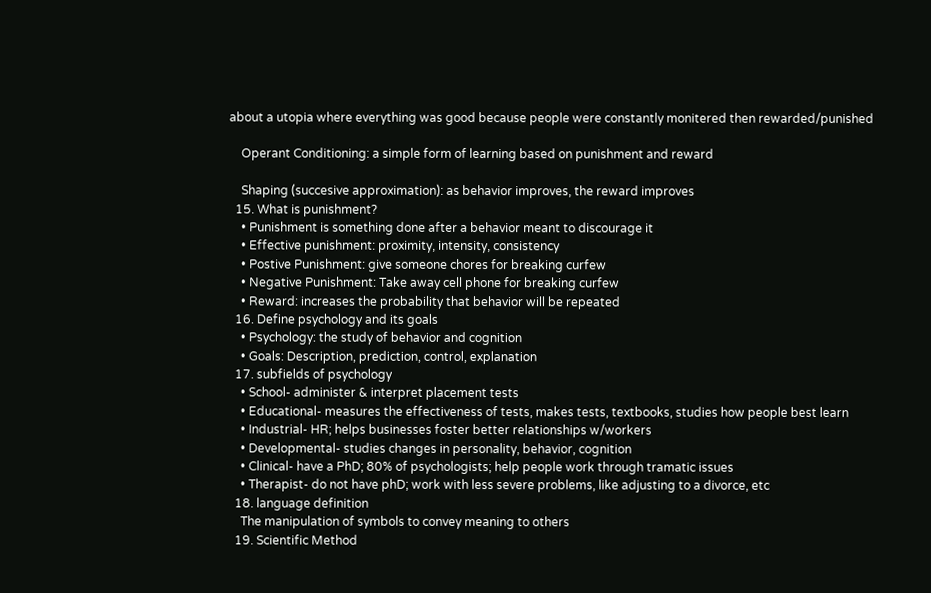about a utopia where everything was good because people were constantly monitered then rewarded/punished

    Operant Conditioning: a simple form of learning based on punishment and reward

    Shaping (succesive approximation): as behavior improves, the reward improves
  15. What is punishment?
    • Punishment is something done after a behavior meant to discourage it
    • Effective punishment: proximity, intensity, consistency
    • Postive Punishment: give someone chores for breaking curfew
    • Negative Punishment: Take away cell phone for breaking curfew
    • Reward: increases the probability that behavior will be repeated
  16. Define psychology and its goals
    • Psychology: the study of behavior and cognition
    • Goals: Description, prediction, control, explanation
  17. subfields of psychology
    • School- administer & interpret placement tests
    • Educational- measures the effectiveness of tests, makes tests, textbooks, studies how people best learn
    • Industrial- HR; helps businesses foster better relationships w/workers
    • Developmental- studies changes in personality, behavior, cognition
    • Clinical- have a PhD; 80% of psychologists; help people work through tramatic issues
    • Therapist- do not have phD; work with less severe problems, like adjusting to a divorce, etc
  18. language definition
    The manipulation of symbols to convey meaning to others
  19. Scientific Method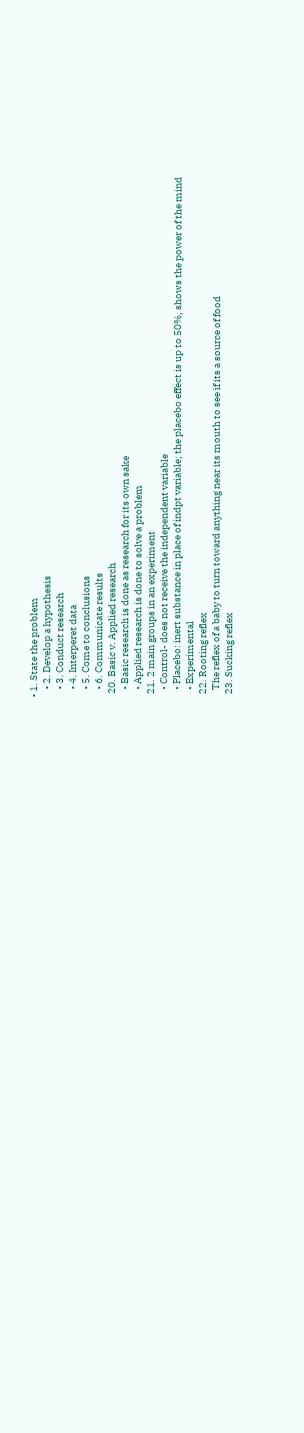• 1. State the problem
    • 2. Develop a hypothesis
    • 3. Conduct research
    • 4. Interperet data
    • 5. Come to conclusions
    • 6. Communicate results
  20. Basic v. Applied research
    • Basic research is done as research for its own sake
    • Applied research is done to solve a problem
  21. 2 main groups in an experiment
    • Control- does not receive the independent variable
    • Placebo: inert substance in place of indpt variable; the placebo effect is up to 50%, shows the power of the mind
    • Experimental
  22. Rooting reflex
    The reflex of a baby to turn toward anything near its mouth to see if its a source of food
  23. Sucking reflex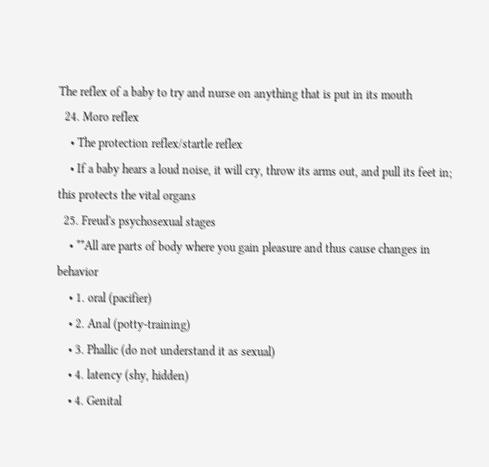The reflex of a baby to try and nurse on anything that is put in its mouth
  24. Moro reflex
    • The protection reflex/startle reflex
    • If a baby hears a loud noise, it will cry, throw its arms out, and pull its feet in; this protects the vital organs
  25. Freud's psychosexual stages
    • **All are parts of body where you gain pleasure and thus cause changes in behavior
    • 1. oral (pacifier)
    • 2. Anal (potty-training)
    • 3. Phallic (do not understand it as sexual)
    • 4. latency (shy, hidden)
    • 4. Genital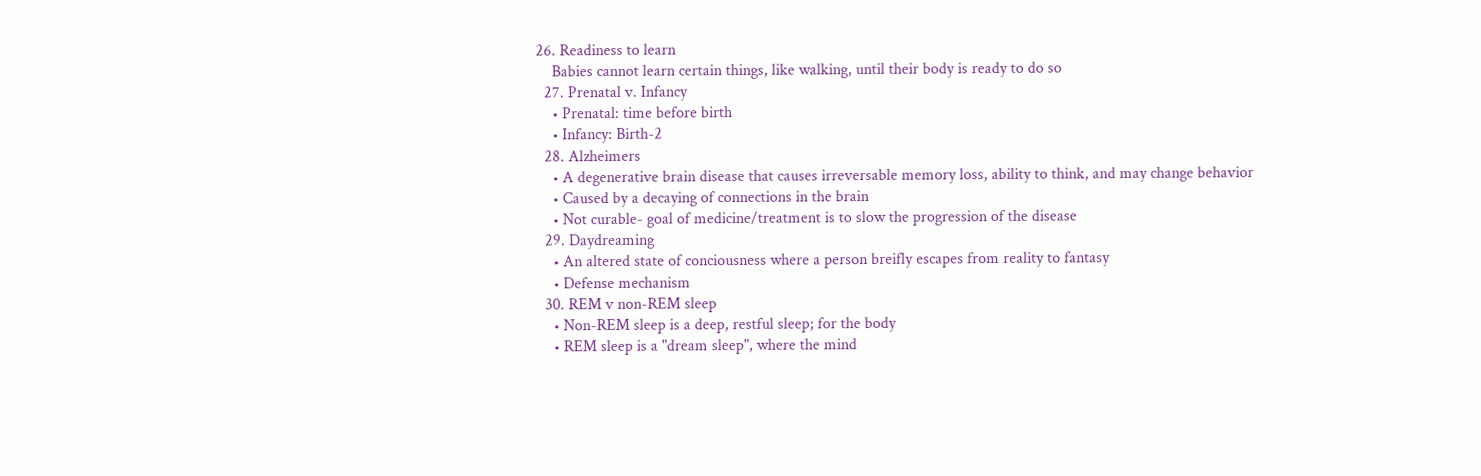26. Readiness to learn
    Babies cannot learn certain things, like walking, until their body is ready to do so
  27. Prenatal v. Infancy
    • Prenatal: time before birth
    • Infancy: Birth-2
  28. Alzheimers
    • A degenerative brain disease that causes irreversable memory loss, ability to think, and may change behavior
    • Caused by a decaying of connections in the brain
    • Not curable- goal of medicine/treatment is to slow the progression of the disease
  29. Daydreaming
    • An altered state of conciousness where a person breifly escapes from reality to fantasy
    • Defense mechanism
  30. REM v non-REM sleep
    • Non-REM sleep is a deep, restful sleep; for the body
    • REM sleep is a "dream sleep", where the mind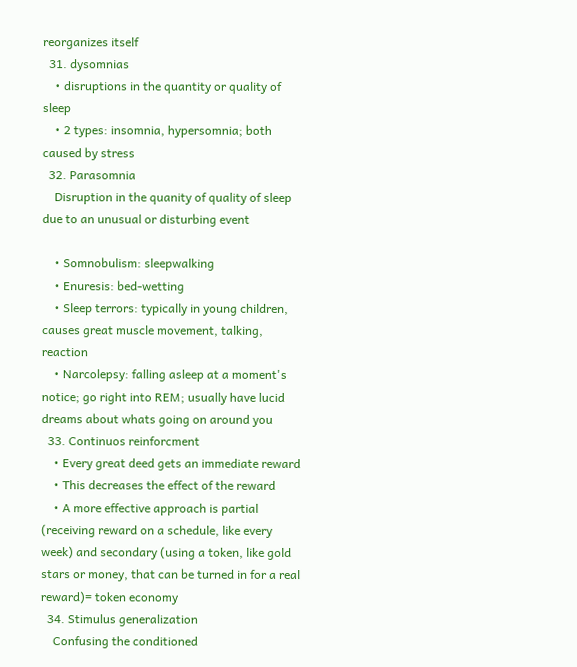reorganizes itself
  31. dysomnias
    • disruptions in the quantity or quality of sleep
    • 2 types: insomnia, hypersomnia; both caused by stress
  32. Parasomnia
    Disruption in the quanity of quality of sleep due to an unusual or disturbing event

    • Somnobulism: sleepwalking
    • Enuresis: bed-wetting
    • Sleep terrors: typically in young children, causes great muscle movement, talking, reaction
    • Narcolepsy: falling asleep at a moment's notice; go right into REM; usually have lucid dreams about whats going on around you
  33. Continuos reinforcment
    • Every great deed gets an immediate reward
    • This decreases the effect of the reward
    • A more effective approach is partial (receiving reward on a schedule, like every week) and secondary (using a token, like gold stars or money, that can be turned in for a real reward)= token economy
  34. Stimulus generalization
    Confusing the conditioned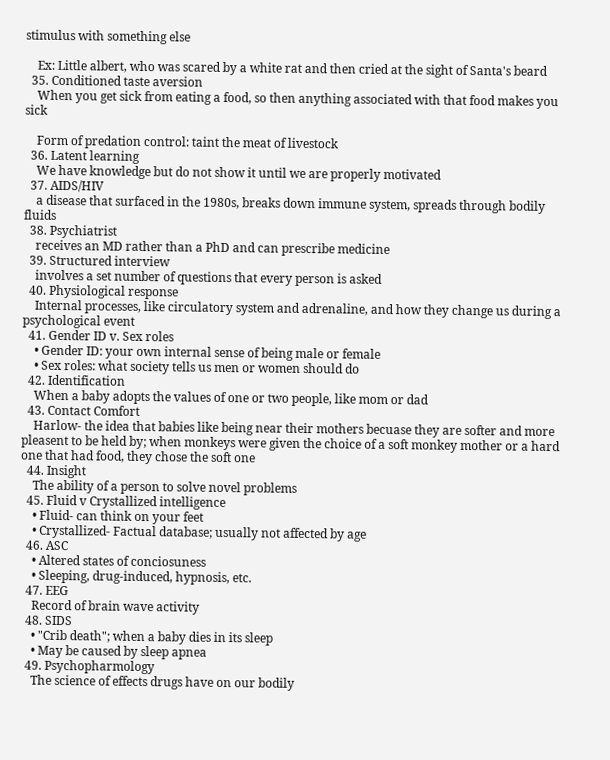stimulus with something else

    Ex: Little albert, who was scared by a white rat and then cried at the sight of Santa's beard
  35. Conditioned taste aversion
    When you get sick from eating a food, so then anything associated with that food makes you sick

    Form of predation control: taint the meat of livestock
  36. Latent learning
    We have knowledge but do not show it until we are properly motivated
  37. AIDS/HIV
    a disease that surfaced in the 1980s, breaks down immune system, spreads through bodily fluids
  38. Psychiatrist
    receives an MD rather than a PhD and can prescribe medicine
  39. Structured interview
    involves a set number of questions that every person is asked
  40. Physiological response
    Internal processes, like circulatory system and adrenaline, and how they change us during a psychological event
  41. Gender ID v. Sex roles
    • Gender ID: your own internal sense of being male or female
    • Sex roles: what society tells us men or women should do
  42. Identification
    When a baby adopts the values of one or two people, like mom or dad
  43. Contact Comfort
    Harlow- the idea that babies like being near their mothers becuase they are softer and more pleasent to be held by; when monkeys were given the choice of a soft monkey mother or a hard one that had food, they chose the soft one
  44. Insight
    The ability of a person to solve novel problems
  45. Fluid v Crystallized intelligence
    • Fluid- can think on your feet
    • Crystallized- Factual database; usually not affected by age
  46. ASC
    • Altered states of conciosuness
    • Sleeping, drug-induced, hypnosis, etc.
  47. EEG
    Record of brain wave activity
  48. SIDS
    • "Crib death"; when a baby dies in its sleep
    • May be caused by sleep apnea
  49. Psychopharmology
    The science of effects drugs have on our bodily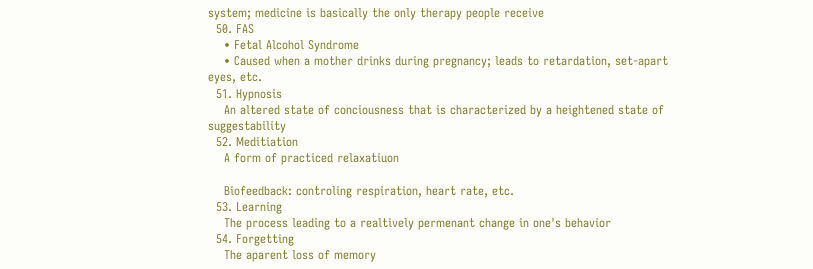system; medicine is basically the only therapy people receive
  50. FAS
    • Fetal Alcohol Syndrome
    • Caused when a mother drinks during pregnancy; leads to retardation, set-apart eyes, etc.
  51. Hypnosis
    An altered state of conciousness that is characterized by a heightened state of suggestability
  52. Meditiation
    A form of practiced relaxatiuon

    Biofeedback: controling respiration, heart rate, etc.
  53. Learning
    The process leading to a realtively permenant change in one's behavior
  54. Forgetting
    The aparent loss of memory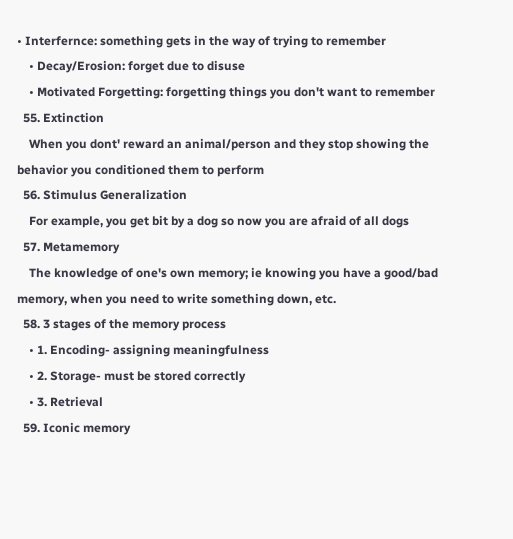• Interfernce: something gets in the way of trying to remember
    • Decay/Erosion: forget due to disuse
    • Motivated Forgetting: forgetting things you don't want to remember
  55. Extinction
    When you dont' reward an animal/person and they stop showing the behavior you conditioned them to perform
  56. Stimulus Generalization
    For example, you get bit by a dog so now you are afraid of all dogs
  57. Metamemory
    The knowledge of one's own memory; ie knowing you have a good/bad memory, when you need to write something down, etc.
  58. 3 stages of the memory process
    • 1. Encoding- assigning meaningfulness
    • 2. Storage- must be stored correctly
    • 3. Retrieval
  59. Iconic memory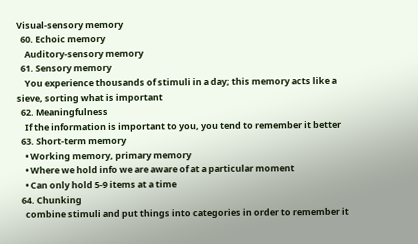Visual-sensory memory
  60. Echoic memory
    Auditory-sensory memory
  61. Sensory memory
    You experience thousands of stimuli in a day; this memory acts like a sieve, sorting what is important
  62. Meaningfulness
    If the information is important to you, you tend to remember it better
  63. Short-term memory
    • Working memory, primary memory
    • Where we hold info we are aware of at a particular moment
    • Can only hold 5-9 items at a time
  64. Chunking
    combine stimuli and put things into categories in order to remember it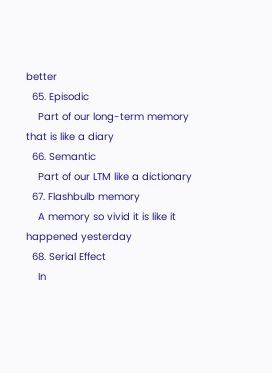better
  65. Episodic
    Part of our long-term memory that is like a diary
  66. Semantic
    Part of our LTM like a dictionary
  67. Flashbulb memory
    A memory so vivid it is like it happened yesterday
  68. Serial Effect
    In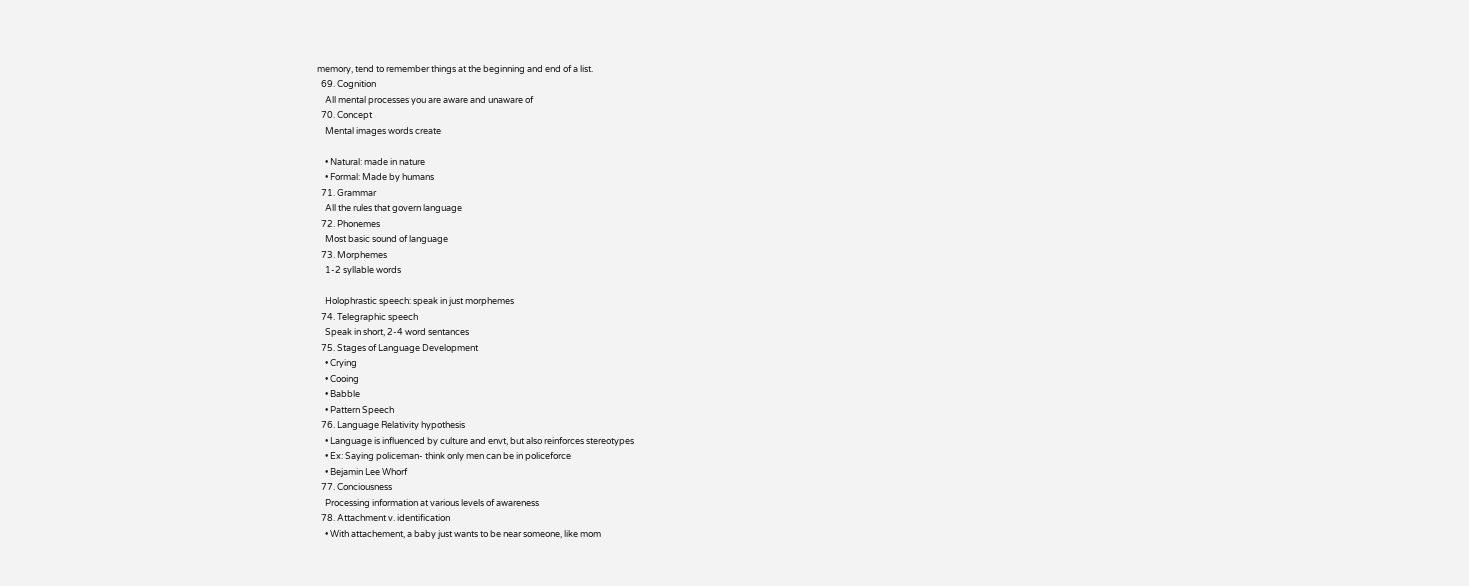memory, tend to remember things at the beginning and end of a list.
  69. Cognition
    All mental processes you are aware and unaware of
  70. Concept
    Mental images words create

    • Natural: made in nature
    • Formal: Made by humans
  71. Grammar
    All the rules that govern language
  72. Phonemes
    Most basic sound of language
  73. Morphemes
    1-2 syllable words

    Holophrastic speech: speak in just morphemes
  74. Telegraphic speech
    Speak in short, 2-4 word sentances
  75. Stages of Language Development
    • Crying
    • Cooing
    • Babble
    • Pattern Speech
  76. Language Relativity hypothesis
    • Language is influenced by culture and envt, but also reinforces stereotypes
    • Ex: Saying policeman- think only men can be in policeforce
    • Bejamin Lee Whorf
  77. Conciousness
    Processing information at various levels of awareness
  78. Attachment v. identification
    • With attachement, a baby just wants to be near someone, like mom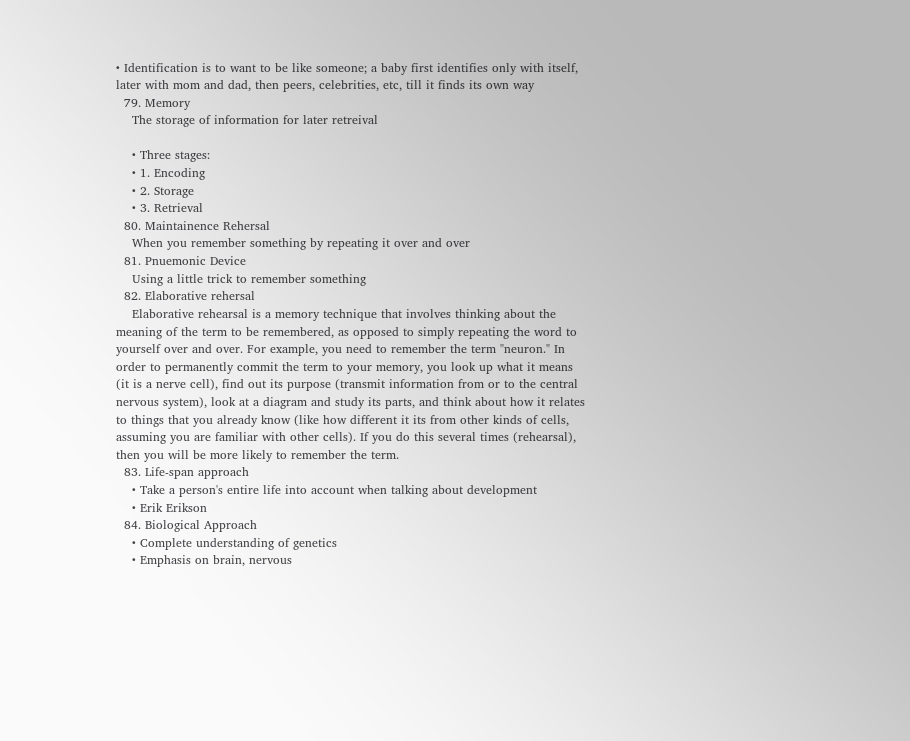• Identification is to want to be like someone; a baby first identifies only with itself, later with mom and dad, then peers, celebrities, etc, till it finds its own way
  79. Memory
    The storage of information for later retreival

    • Three stages:
    • 1. Encoding
    • 2. Storage
    • 3. Retrieval
  80. Maintainence Rehersal
    When you remember something by repeating it over and over
  81. Pnuemonic Device
    Using a little trick to remember something
  82. Elaborative rehersal
    Elaborative rehearsal is a memory technique that involves thinking about the meaning of the term to be remembered, as opposed to simply repeating the word to yourself over and over. For example, you need to remember the term "neuron." In order to permanently commit the term to your memory, you look up what it means (it is a nerve cell), find out its purpose (transmit information from or to the central nervous system), look at a diagram and study its parts, and think about how it relates to things that you already know (like how different it its from other kinds of cells, assuming you are familiar with other cells). If you do this several times (rehearsal), then you will be more likely to remember the term.
  83. Life-span approach
    • Take a person's entire life into account when talking about development
    • Erik Erikson
  84. Biological Approach
    • Complete understanding of genetics
    • Emphasis on brain, nervous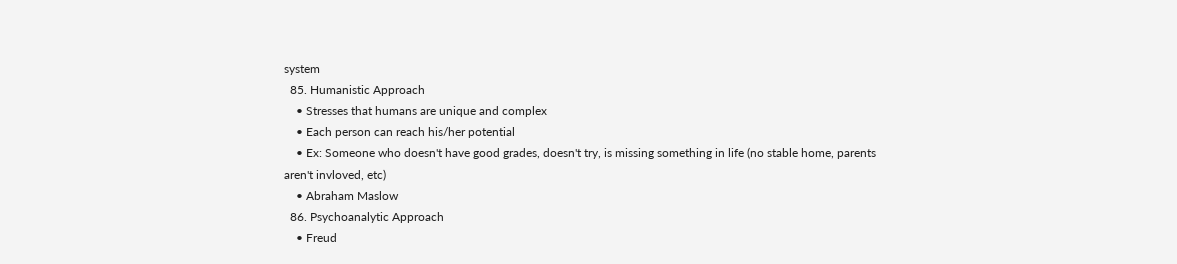system
  85. Humanistic Approach
    • Stresses that humans are unique and complex
    • Each person can reach his/her potential
    • Ex: Someone who doesn't have good grades, doesn't try, is missing something in life (no stable home, parents aren't invloved, etc)
    • Abraham Maslow
  86. Psychoanalytic Approach
    • Freud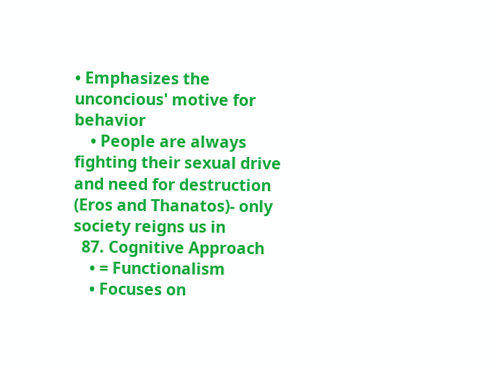• Emphasizes the unconcious' motive for behavior
    • People are always fighting their sexual drive and need for destruction (Eros and Thanatos)- only society reigns us in
  87. Cognitive Approach
    • = Functionalism
    • Focuses on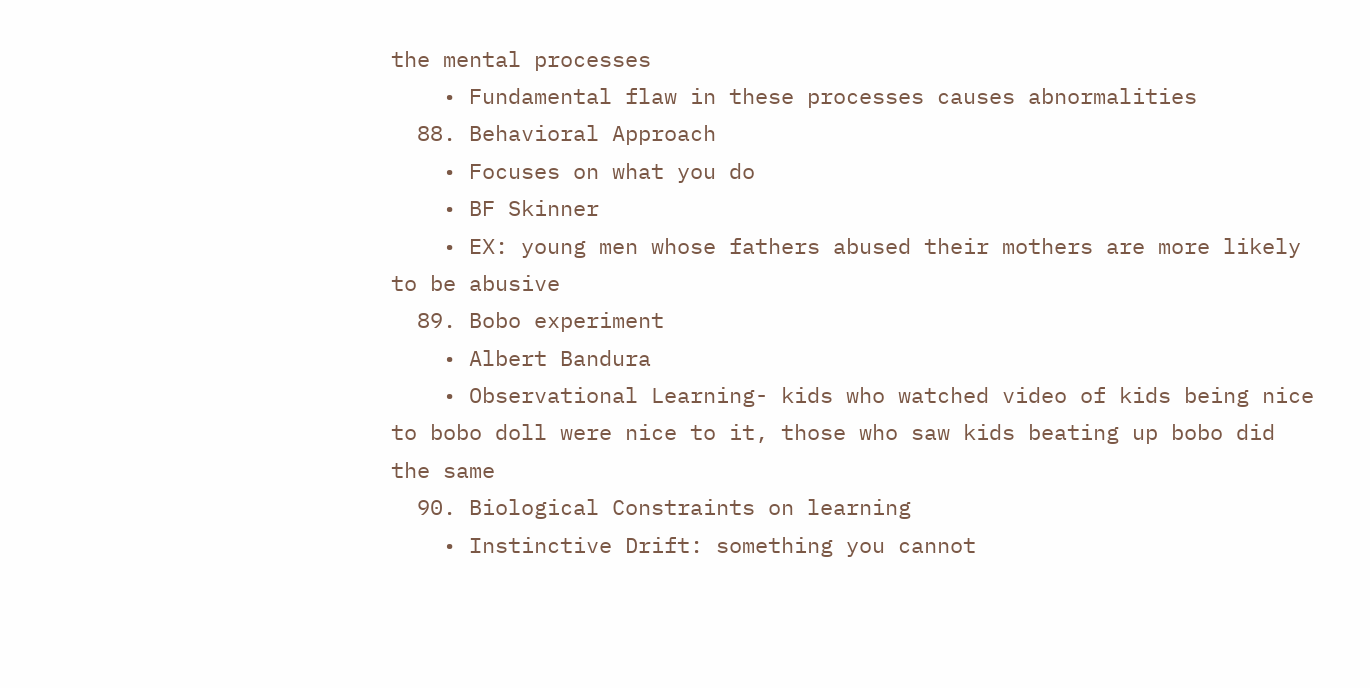the mental processes
    • Fundamental flaw in these processes causes abnormalities
  88. Behavioral Approach
    • Focuses on what you do
    • BF Skinner
    • EX: young men whose fathers abused their mothers are more likely to be abusive
  89. Bobo experiment
    • Albert Bandura
    • Observational Learning- kids who watched video of kids being nice to bobo doll were nice to it, those who saw kids beating up bobo did the same
  90. Biological Constraints on learning
    • Instinctive Drift: something you cannot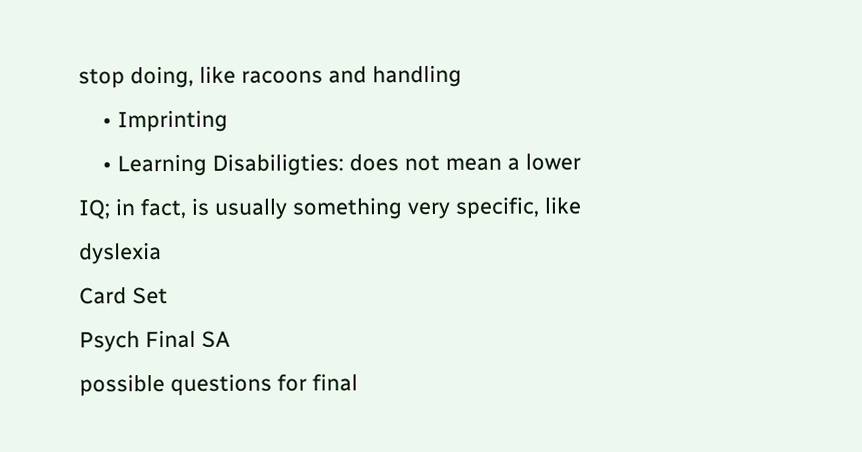stop doing, like racoons and handling
    • Imprinting
    • Learning Disabiligties: does not mean a lower IQ; in fact, is usually something very specific, like dyslexia
Card Set
Psych Final SA
possible questions for final